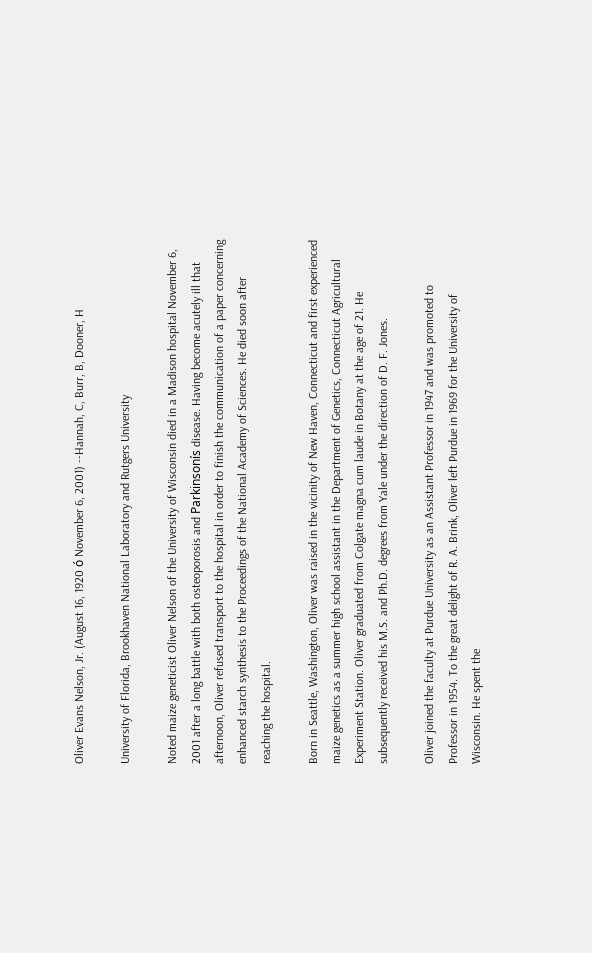Oliver Evans Nelson, Jr. (August 16, 1920 ó November 6, 2001) --Hannah, C, Burr, B, Dooner, H

University of Florida, Brookhaven National Laboratory and Rutgers University

Noted maize geneticist Oliver Nelson of the University of Wisconsin died in a Madison hospital November 6, 2001 after a long battle with both osteoporosis and Parkinsonís disease. Having become acutely ill that afternoon, Oliver refused transport to the hospital in order to finish the communication of a paper concerning enhanced starch synthesis to the Proceedings of the National Academy of Sciences. He died soon after reaching the hospital.

Born in Seattle, Washington, Oliver was raised in the vicinity of New Haven, Connecticut and first experienced maize genetics as a summer high school assistant in the Department of Genetics, Connecticut Agricultural Experiment Station. Oliver graduated from Colgate magna cum laude in Botany at the age of 21. He subsequently received his M.S. and Ph.D. degrees from Yale under the direction of D. F. Jones.

Oliver joined the faculty at Purdue University as an Assistant Professor in 1947 and was promoted to Professor in 1954. To the great delight of R. A. Brink, Oliver left Purdue in 1969 for the University of Wisconsin. He spent the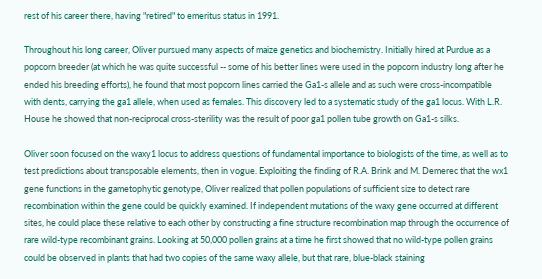rest of his career there, having "retired" to emeritus status in 1991.

Throughout his long career, Oliver pursued many aspects of maize genetics and biochemistry. Initially hired at Purdue as a popcorn breeder (at which he was quite successful -- some of his better lines were used in the popcorn industry long after he ended his breeding efforts), he found that most popcorn lines carried the Ga1-s allele and as such were cross-incompatible with dents, carrying the ga1 allele, when used as females. This discovery led to a systematic study of the ga1 locus. With L.R. House he showed that non-reciprocal cross-sterility was the result of poor ga1 pollen tube growth on Ga1-s silks.

Oliver soon focused on the waxy1 locus to address questions of fundamental importance to biologists of the time, as well as to test predictions about transposable elements, then in vogue. Exploiting the finding of R.A. Brink and M. Demerec that the wx1 gene functions in the gametophytic genotype, Oliver realized that pollen populations of sufficient size to detect rare recombination within the gene could be quickly examined. If independent mutations of the waxy gene occurred at different sites, he could place these relative to each other by constructing a fine structure recombination map through the occurrence of rare wild-type recombinant grains. Looking at 50,000 pollen grains at a time he first showed that no wild-type pollen grains could be observed in plants that had two copies of the same waxy allele, but that rare, blue-black staining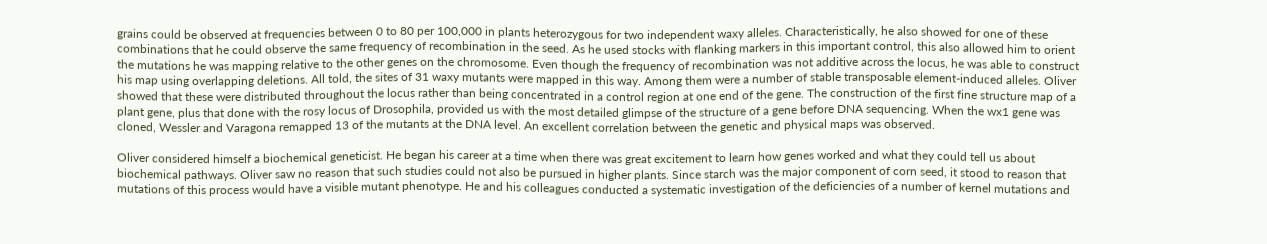grains could be observed at frequencies between 0 to 80 per 100,000 in plants heterozygous for two independent waxy alleles. Characteristically, he also showed for one of these combinations that he could observe the same frequency of recombination in the seed. As he used stocks with flanking markers in this important control, this also allowed him to orient the mutations he was mapping relative to the other genes on the chromosome. Even though the frequency of recombination was not additive across the locus, he was able to construct his map using overlapping deletions. All told, the sites of 31 waxy mutants were mapped in this way. Among them were a number of stable transposable element-induced alleles. Oliver showed that these were distributed throughout the locus rather than being concentrated in a control region at one end of the gene. The construction of the first fine structure map of a plant gene, plus that done with the rosy locus of Drosophila, provided us with the most detailed glimpse of the structure of a gene before DNA sequencing. When the wx1 gene was cloned, Wessler and Varagona remapped 13 of the mutants at the DNA level. An excellent correlation between the genetic and physical maps was observed.

Oliver considered himself a biochemical geneticist. He began his career at a time when there was great excitement to learn how genes worked and what they could tell us about biochemical pathways. Oliver saw no reason that such studies could not also be pursued in higher plants. Since starch was the major component of corn seed, it stood to reason that mutations of this process would have a visible mutant phenotype. He and his colleagues conducted a systematic investigation of the deficiencies of a number of kernel mutations and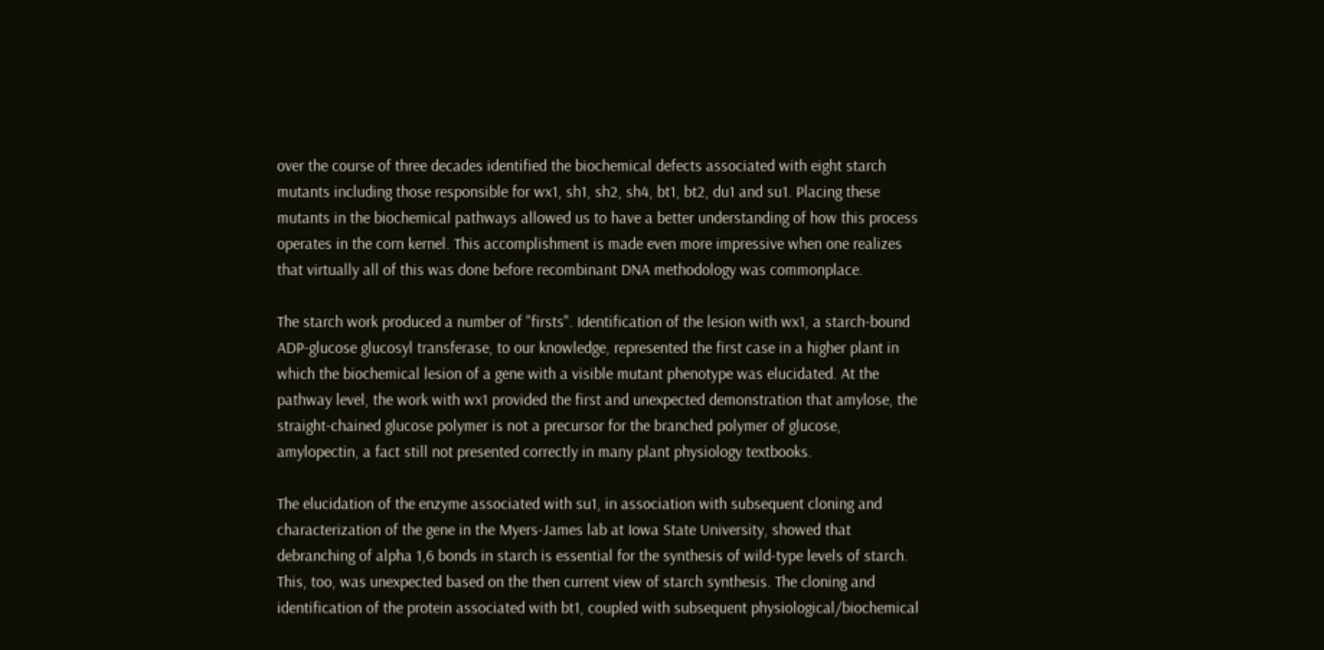over the course of three decades identified the biochemical defects associated with eight starch mutants including those responsible for wx1, sh1, sh2, sh4, bt1, bt2, du1 and su1. Placing these mutants in the biochemical pathways allowed us to have a better understanding of how this process operates in the corn kernel. This accomplishment is made even more impressive when one realizes that virtually all of this was done before recombinant DNA methodology was commonplace.

The starch work produced a number of "firsts". Identification of the lesion with wx1, a starch-bound ADP-glucose glucosyl transferase, to our knowledge, represented the first case in a higher plant in which the biochemical lesion of a gene with a visible mutant phenotype was elucidated. At the pathway level, the work with wx1 provided the first and unexpected demonstration that amylose, the straight-chained glucose polymer is not a precursor for the branched polymer of glucose, amylopectin, a fact still not presented correctly in many plant physiology textbooks.

The elucidation of the enzyme associated with su1, in association with subsequent cloning and characterization of the gene in the Myers-James lab at Iowa State University, showed that debranching of alpha 1,6 bonds in starch is essential for the synthesis of wild-type levels of starch. This, too, was unexpected based on the then current view of starch synthesis. The cloning and identification of the protein associated with bt1, coupled with subsequent physiological/biochemical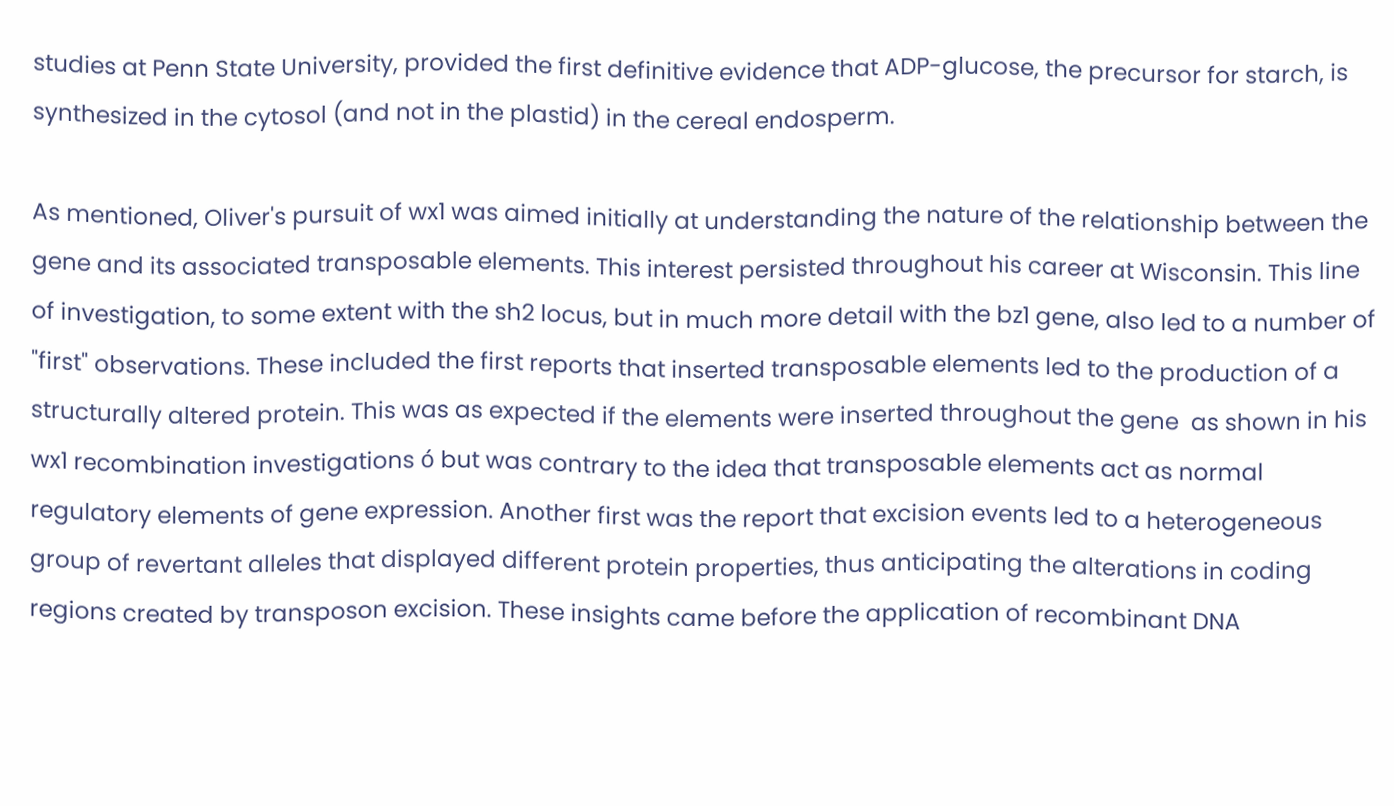studies at Penn State University, provided the first definitive evidence that ADP-glucose, the precursor for starch, is synthesized in the cytosol (and not in the plastid) in the cereal endosperm.

As mentioned, Oliver's pursuit of wx1 was aimed initially at understanding the nature of the relationship between the gene and its associated transposable elements. This interest persisted throughout his career at Wisconsin. This line of investigation, to some extent with the sh2 locus, but in much more detail with the bz1 gene, also led to a number of "first" observations. These included the first reports that inserted transposable elements led to the production of a structurally altered protein. This was as expected if the elements were inserted throughout the gene  as shown in his wx1 recombination investigations ó but was contrary to the idea that transposable elements act as normal regulatory elements of gene expression. Another first was the report that excision events led to a heterogeneous group of revertant alleles that displayed different protein properties, thus anticipating the alterations in coding regions created by transposon excision. These insights came before the application of recombinant DNA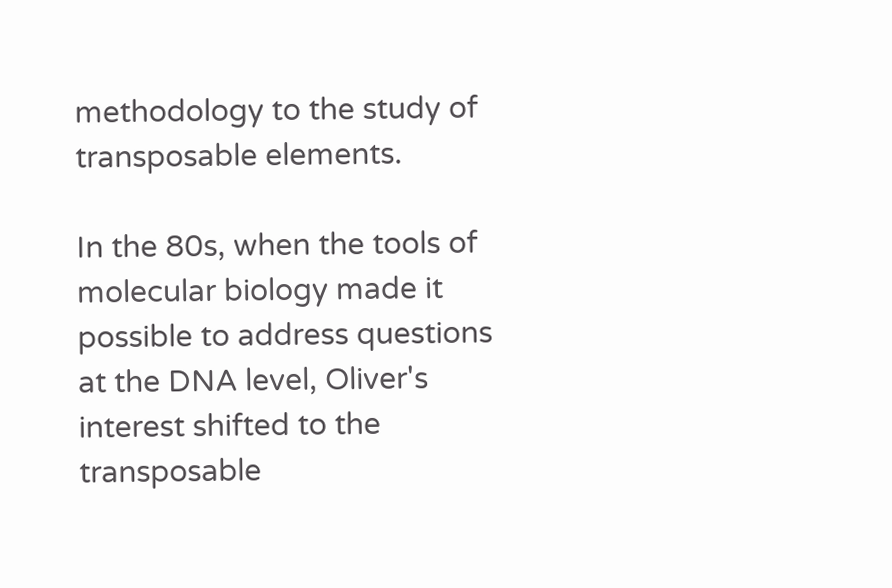methodology to the study of transposable elements.

In the 80s, when the tools of molecular biology made it possible to address questions at the DNA level, Oliver's interest shifted to the transposable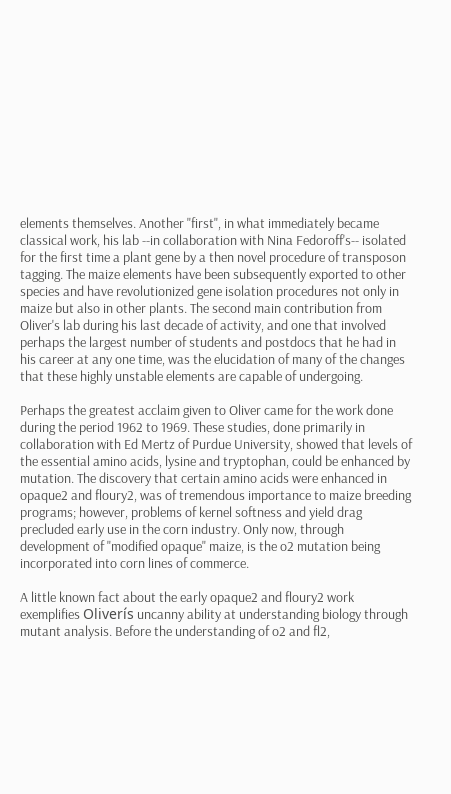elements themselves. Another "first", in what immediately became classical work, his lab --in collaboration with Nina Fedoroff's-- isolated for the first time a plant gene by a then novel procedure of transposon tagging. The maize elements have been subsequently exported to other species and have revolutionized gene isolation procedures not only in maize but also in other plants. The second main contribution from Oliver's lab during his last decade of activity, and one that involved perhaps the largest number of students and postdocs that he had in his career at any one time, was the elucidation of many of the changes that these highly unstable elements are capable of undergoing.

Perhaps the greatest acclaim given to Oliver came for the work done during the period 1962 to 1969. These studies, done primarily in collaboration with Ed Mertz of Purdue University, showed that levels of the essential amino acids, lysine and tryptophan, could be enhanced by mutation. The discovery that certain amino acids were enhanced in opaque2 and floury2, was of tremendous importance to maize breeding programs; however, problems of kernel softness and yield drag precluded early use in the corn industry. Only now, through development of "modified opaque" maize, is the o2 mutation being incorporated into corn lines of commerce.

A little known fact about the early opaque2 and floury2 work exemplifies Oliverís uncanny ability at understanding biology through mutant analysis. Before the understanding of o2 and fl2,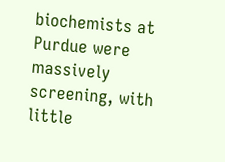biochemists at Purdue were massively screening, with little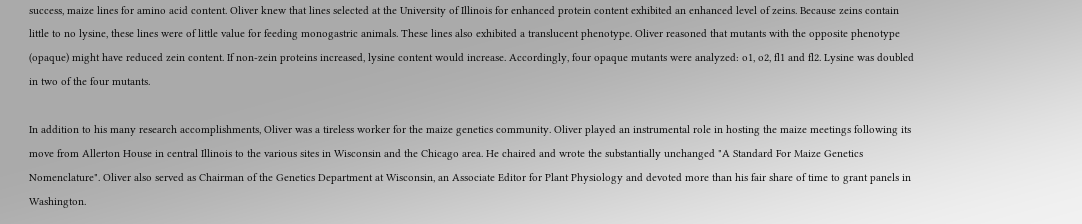success, maize lines for amino acid content. Oliver knew that lines selected at the University of Illinois for enhanced protein content exhibited an enhanced level of zeins. Because zeins contain little to no lysine, these lines were of little value for feeding monogastric animals. These lines also exhibited a translucent phenotype. Oliver reasoned that mutants with the opposite phenotype (opaque) might have reduced zein content. If non-zein proteins increased, lysine content would increase. Accordingly, four opaque mutants were analyzed: o1, o2, fl1 and fl2. Lysine was doubled in two of the four mutants.

In addition to his many research accomplishments, Oliver was a tireless worker for the maize genetics community. Oliver played an instrumental role in hosting the maize meetings following its move from Allerton House in central Illinois to the various sites in Wisconsin and the Chicago area. He chaired and wrote the substantially unchanged "A Standard For Maize Genetics Nomenclature". Oliver also served as Chairman of the Genetics Department at Wisconsin, an Associate Editor for Plant Physiology and devoted more than his fair share of time to grant panels in Washington.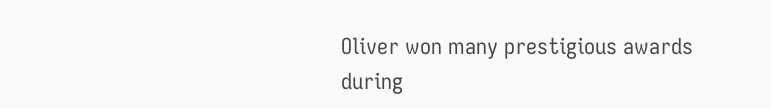Oliver won many prestigious awards during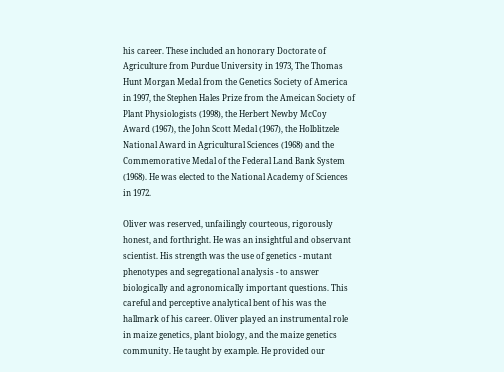his career. These included an honorary Doctorate of Agriculture from Purdue University in 1973, The Thomas Hunt Morgan Medal from the Genetics Society of America in 1997, the Stephen Hales Prize from the Ameican Society of Plant Physiologists (1998), the Herbert Newby McCoy Award (1967), the John Scott Medal (1967), the Holblitzele National Award in Agricultural Sciences (1968) and the Commemorative Medal of the Federal Land Bank System (1968). He was elected to the National Academy of Sciences in 1972.

Oliver was reserved, unfailingly courteous, rigorously honest, and forthright. He was an insightful and observant scientist. His strength was the use of genetics - mutant phenotypes and segregational analysis - to answer biologically and agronomically important questions. This careful and perceptive analytical bent of his was the hallmark of his career. Oliver played an instrumental role in maize genetics, plant biology, and the maize genetics community. He taught by example. He provided our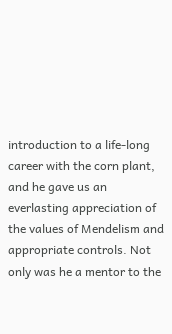introduction to a life-long career with the corn plant, and he gave us an everlasting appreciation of the values of Mendelism and appropriate controls. Not only was he a mentor to the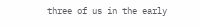three of us in the early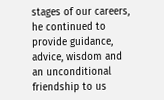stages of our careers, he continued to provide guidance, advice, wisdom and an unconditional friendship to us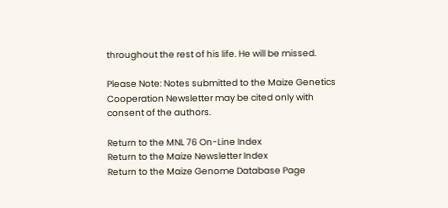throughout the rest of his life. He will be missed.

Please Note: Notes submitted to the Maize Genetics Cooperation Newsletter may be cited only with consent of the authors.

Return to the MNL 76 On-Line Index
Return to the Maize Newsletter Index
Return to the Maize Genome Database Page